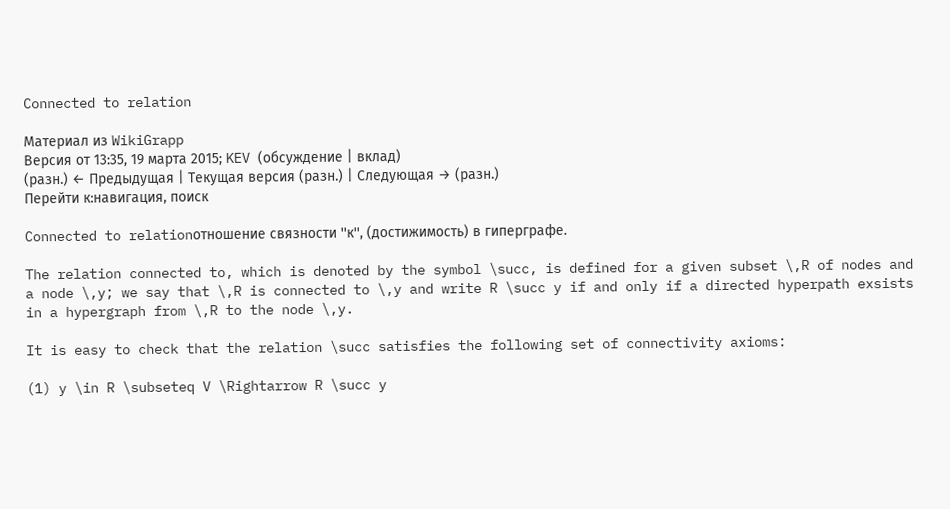Connected to relation

Материал из WikiGrapp
Версия от 13:35, 19 марта 2015; KEV (обсуждение | вклад)
(разн.) ← Предыдущая | Текущая версия (разн.) | Следующая → (разн.)
Перейти к:навигация, поиск

Connected to relationотношение связности ''к'', (достижимость) в гиперграфе.

The relation connected to, which is denoted by the symbol \succ, is defined for a given subset \,R of nodes and a node \,y; we say that \,R is connected to \,y and write R \succ y if and only if a directed hyperpath exsists in a hypergraph from \,R to the node \,y.

It is easy to check that the relation \succ satisfies the following set of connectivity axioms:

(1) y \in R \subseteq V \Rightarrow R \succ y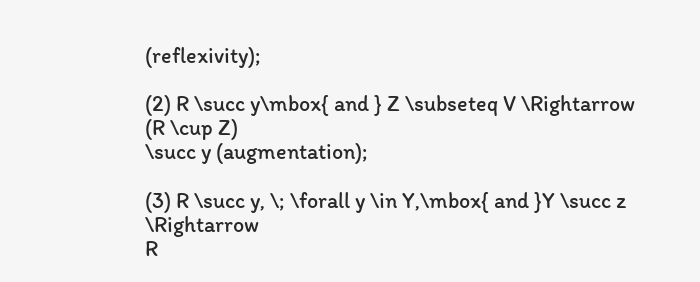(reflexivity);

(2) R \succ y\mbox{ and } Z \subseteq V \Rightarrow (R \cup Z)
\succ y (augmentation);

(3) R \succ y, \; \forall y \in Y,\mbox{ and }Y \succ z \Rightarrow
R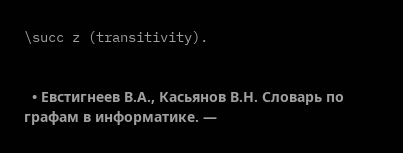\succ z (transitivity).


  • Евстигнеев В.А., Касьянов В.Н. Словарь по графам в информатике. —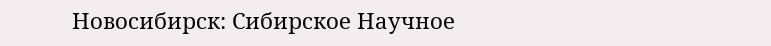Новосибирск: Сибирское Научное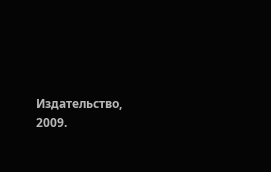Издательство, 2009.